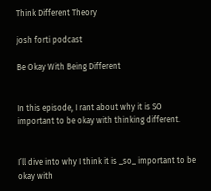Think Different Theory

josh forti podcast

Be Okay With Being Different


In this episode, I rant about why it is SO important to be okay with thinking different.


I’ll dive into why I think it is _so_ important to be okay with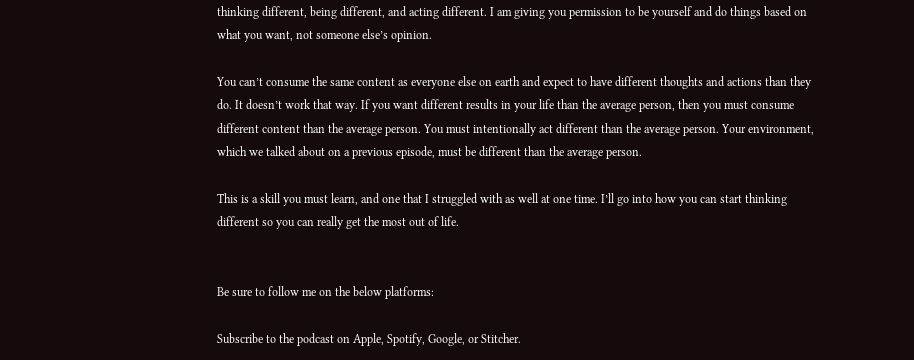thinking different, being different, and acting different. I am giving you permission to be yourself and do things based on what you want, not someone else’s opinion.

You can’t consume the same content as everyone else on earth and expect to have different thoughts and actions than they do. It doesn’t work that way. If you want different results in your life than the average person, then you must consume different content than the average person. You must intentionally act different than the average person. Your environment, which we talked about on a previous episode, must be different than the average person.

This is a skill you must learn, and one that I struggled with as well at one time. I’ll go into how you can start thinking different so you can really get the most out of life.


Be sure to follow me on the below platforms:

Subscribe to the podcast on Apple, Spotify, Google, or Stitcher.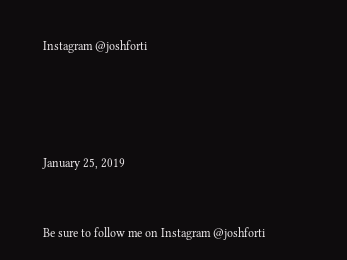Instagram @joshforti




January 25, 2019


Be sure to follow me on Instagram @joshforti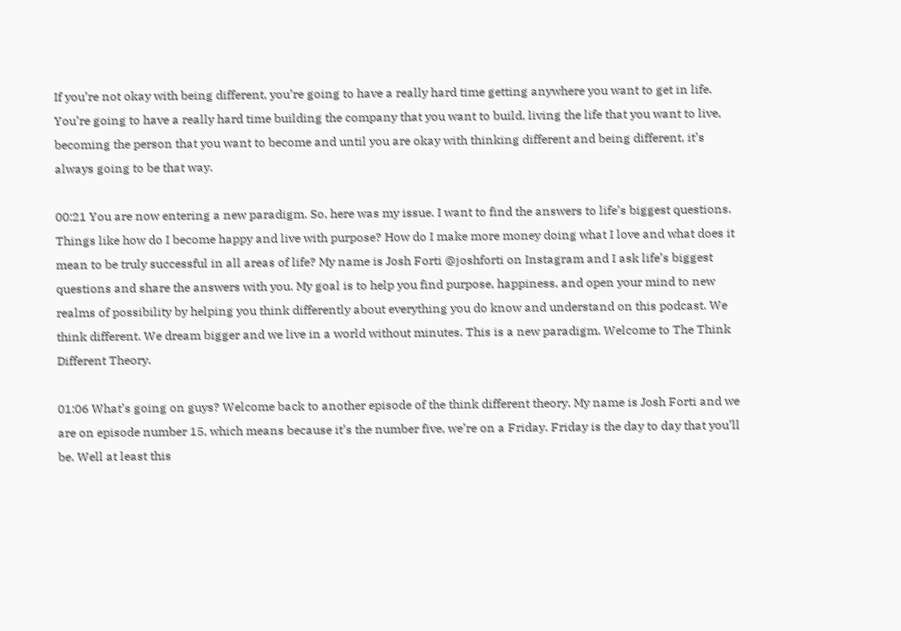If you’re not okay with being different, you’re going to have a really hard time getting anywhere you want to get in life. You’re going to have a really hard time building the company that you want to build, living the life that you want to live, becoming the person that you want to become and until you are okay with thinking different and being different, it’s always going to be that way.

00:21 You are now entering a new paradigm. So, here was my issue. I want to find the answers to life’s biggest questions. Things like how do I become happy and live with purpose? How do I make more money doing what I love and what does it mean to be truly successful in all areas of life? My name is Josh Forti @joshforti on Instagram and I ask life’s biggest questions and share the answers with you. My goal is to help you find purpose, happiness, and open your mind to new realms of possibility by helping you think differently about everything you do know and understand on this podcast. We think different. We dream bigger and we live in a world without minutes. This is a new paradigm. Welcome to The Think Different Theory.

01:06 What’s going on guys? Welcome back to another episode of the think different theory. My name is Josh Forti and we are on episode number 15, which means because it’s the number five, we’re on a Friday. Friday is the day to day that you’ll be. Well at least this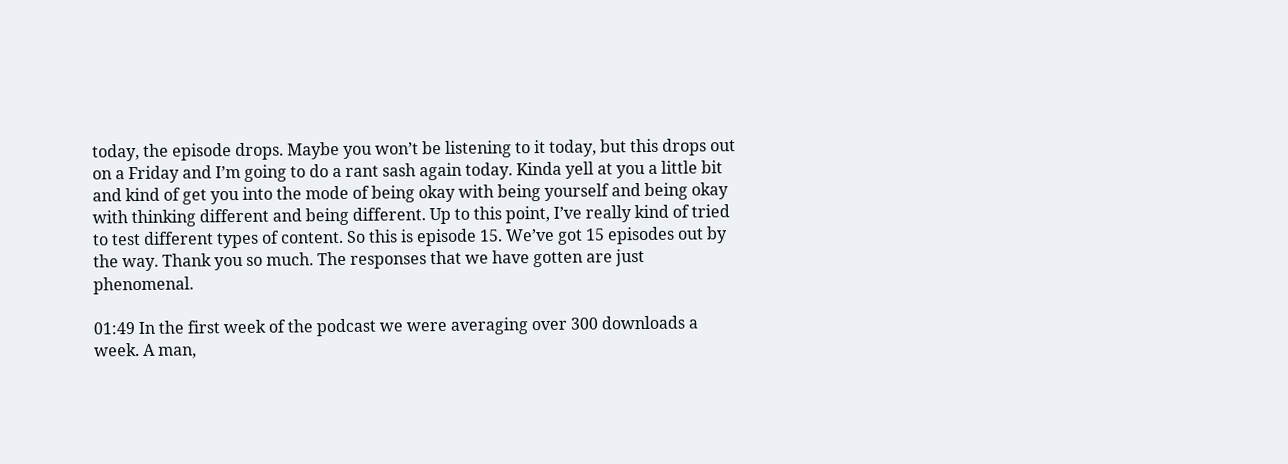today, the episode drops. Maybe you won’t be listening to it today, but this drops out on a Friday and I’m going to do a rant sash again today. Kinda yell at you a little bit and kind of get you into the mode of being okay with being yourself and being okay with thinking different and being different. Up to this point, I’ve really kind of tried to test different types of content. So this is episode 15. We’ve got 15 episodes out by the way. Thank you so much. The responses that we have gotten are just phenomenal.

01:49 In the first week of the podcast we were averaging over 300 downloads a week. A man,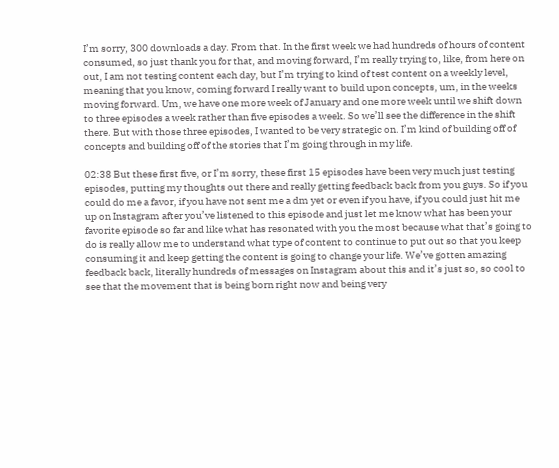I’m sorry, 300 downloads a day. From that. In the first week we had hundreds of hours of content consumed, so just thank you for that, and moving forward, I’m really trying to, like, from here on out, I am not testing content each day, but I’m trying to kind of test content on a weekly level, meaning that you know, coming forward I really want to build upon concepts, um, in the weeks moving forward. Um, we have one more week of January and one more week until we shift down to three episodes a week rather than five episodes a week. So we’ll see the difference in the shift there. But with those three episodes, I wanted to be very strategic on. I’m kind of building off of concepts and building off of the stories that I’m going through in my life.

02:38 But these first five, or I’m sorry, these first 15 episodes have been very much just testing episodes, putting my thoughts out there and really getting feedback back from you guys. So if you could do me a favor, if you have not sent me a dm yet or even if you have, if you could just hit me up on Instagram after you’ve listened to this episode and just let me know what has been your favorite episode so far and like what has resonated with you the most because what that’s going to do is really allow me to understand what type of content to continue to put out so that you keep consuming it and keep getting the content is going to change your life. We’ve gotten amazing feedback back, literally hundreds of messages on Instagram about this and it’s just so, so cool to see that the movement that is being born right now and being very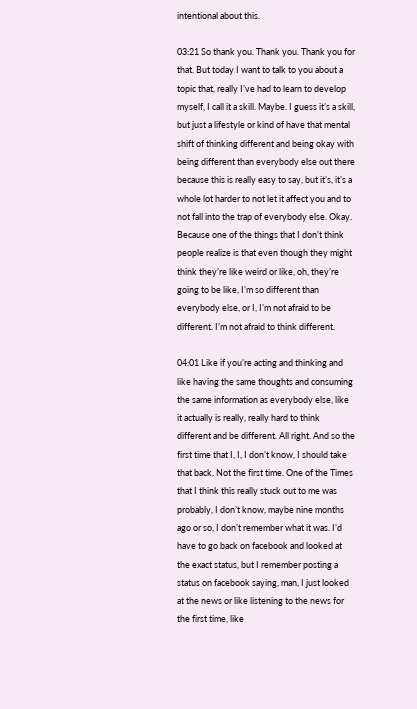intentional about this.

03:21 So thank you. Thank you. Thank you for that. But today I want to talk to you about a topic that, really I’ve had to learn to develop myself, I call it a skill. Maybe. I guess it’s a skill, but just a lifestyle or kind of have that mental shift of thinking different and being okay with being different than everybody else out there because this is really easy to say, but it’s, it’s a whole lot harder to not let it affect you and to not fall into the trap of everybody else. Okay. Because one of the things that I don’t think people realize is that even though they might think they’re like weird or like, oh, they’re going to be like, I’m so different than everybody else, or I, I’m not afraid to be different. I’m not afraid to think different.

04:01 Like if you’re acting and thinking and like having the same thoughts and consuming the same information as everybody else, like it actually is really, really hard to think different and be different. All right. And so the first time that I, I, I don’t know, I should take that back. Not the first time. One of the Times that I think this really stuck out to me was probably, I don’t know, maybe nine months ago or so, I don’t remember what it was. I’d have to go back on facebook and looked at the exact status, but I remember posting a status on facebook saying, man, I just looked at the news or like listening to the news for the first time, like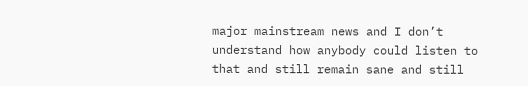major mainstream news and I don’t understand how anybody could listen to that and still remain sane and still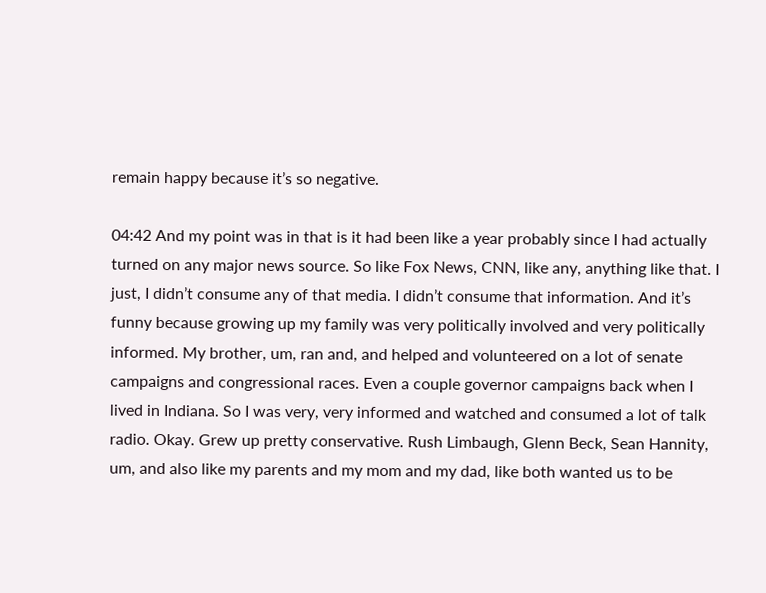remain happy because it’s so negative.

04:42 And my point was in that is it had been like a year probably since I had actually turned on any major news source. So like Fox News, CNN, like any, anything like that. I just, I didn’t consume any of that media. I didn’t consume that information. And it’s funny because growing up my family was very politically involved and very politically informed. My brother, um, ran and, and helped and volunteered on a lot of senate campaigns and congressional races. Even a couple governor campaigns back when I lived in Indiana. So I was very, very informed and watched and consumed a lot of talk radio. Okay. Grew up pretty conservative. Rush Limbaugh, Glenn Beck, Sean Hannity, um, and also like my parents and my mom and my dad, like both wanted us to be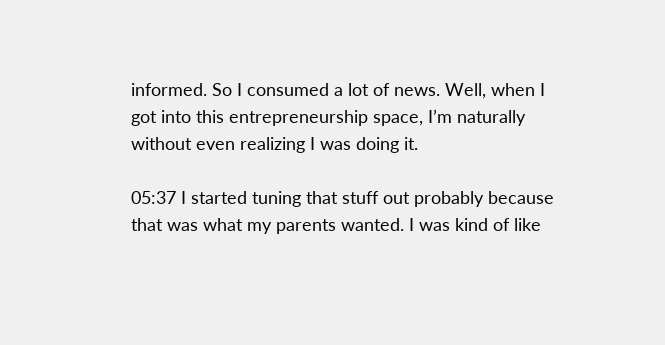informed. So I consumed a lot of news. Well, when I got into this entrepreneurship space, I’m naturally without even realizing I was doing it.

05:37 I started tuning that stuff out probably because that was what my parents wanted. I was kind of like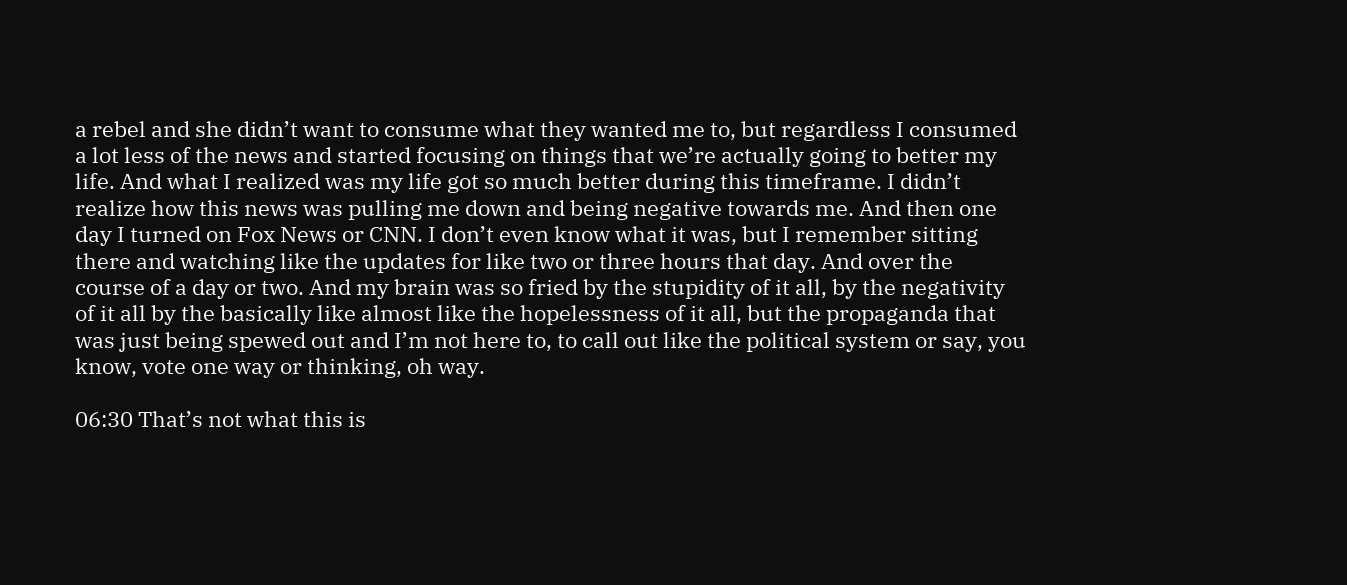a rebel and she didn’t want to consume what they wanted me to, but regardless I consumed a lot less of the news and started focusing on things that we’re actually going to better my life. And what I realized was my life got so much better during this timeframe. I didn’t realize how this news was pulling me down and being negative towards me. And then one day I turned on Fox News or CNN. I don’t even know what it was, but I remember sitting there and watching like the updates for like two or three hours that day. And over the course of a day or two. And my brain was so fried by the stupidity of it all, by the negativity of it all by the basically like almost like the hopelessness of it all, but the propaganda that was just being spewed out and I’m not here to, to call out like the political system or say, you know, vote one way or thinking, oh way.

06:30 That’s not what this is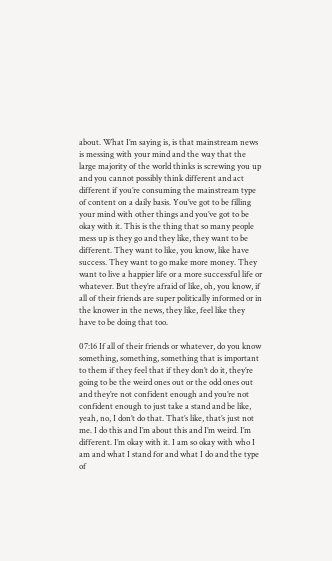about. What I’m saying is, is that mainstream news is messing with your mind and the way that the large majority of the world thinks is screwing you up and you cannot possibly think different and act different if you’re consuming the mainstream type of content on a daily basis. You’ve got to be filling your mind with other things and you’ve got to be okay with it. This is the thing that so many people mess up is they go and they like, they want to be different. They want to like, you know, like have success. They want to go make more money. They want to live a happier life or a more successful life or whatever. But they’re afraid of like, oh, you know, if all of their friends are super politically informed or in the knower in the news, they like, feel like they have to be doing that too.

07:16 If all of their friends or whatever, do you know something, something, something that is important to them if they feel that if they don’t do it, they’re going to be the weird ones out or the odd ones out and they’re not confident enough and you’re not confident enough to just take a stand and be like, yeah, no, I don’t do that. That’s like, that’s just not me. I do this and I’m about this and I’m weird. I’m different. I’m okay with it. I am so okay with who I am and what I stand for and what I do and the type of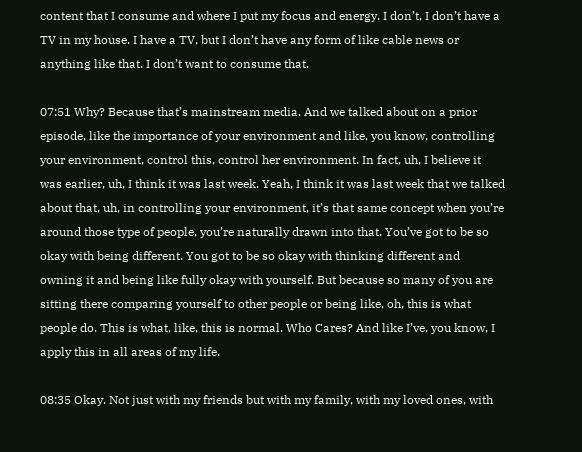content that I consume and where I put my focus and energy. I don’t, I don’t have a TV in my house. I have a TV, but I don’t have any form of like cable news or anything like that. I don’t want to consume that.

07:51 Why? Because that’s mainstream media. And we talked about on a prior episode, like the importance of your environment and like, you know, controlling your environment, control this, control her environment. In fact, uh, I believe it was earlier, uh, I think it was last week. Yeah, I think it was last week that we talked about that, uh, in controlling your environment, it’s that same concept when you’re around those type of people, you’re naturally drawn into that. You’ve got to be so okay with being different. You got to be so okay with thinking different and owning it and being like fully okay with yourself. But because so many of you are sitting there comparing yourself to other people or being like, oh, this is what people do. This is what, like, this is normal. Who Cares? And like I’ve, you know, I apply this in all areas of my life.

08:35 Okay. Not just with my friends but with my family, with my loved ones, with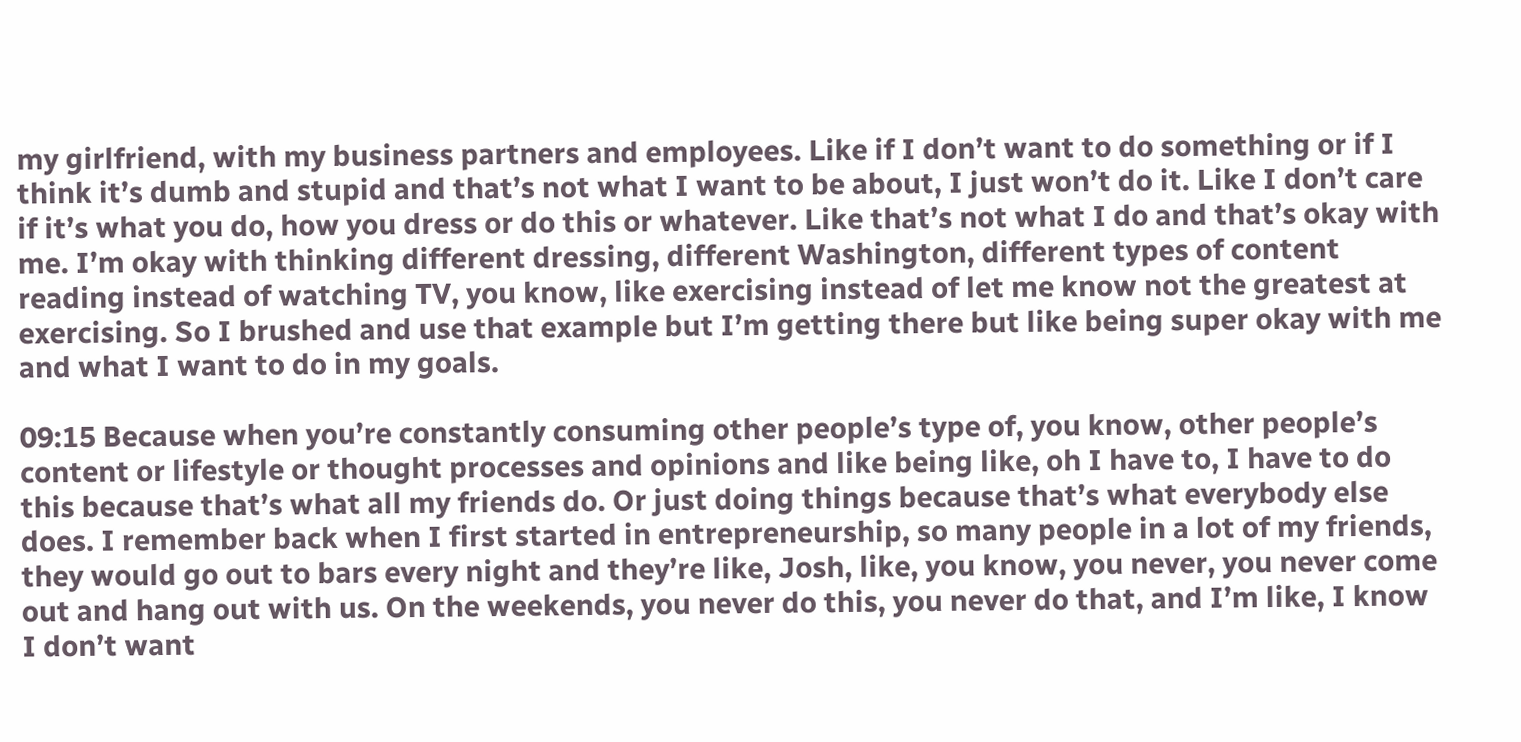my girlfriend, with my business partners and employees. Like if I don’t want to do something or if I think it’s dumb and stupid and that’s not what I want to be about, I just won’t do it. Like I don’t care if it’s what you do, how you dress or do this or whatever. Like that’s not what I do and that’s okay with me. I’m okay with thinking different dressing, different Washington, different types of content reading instead of watching TV, you know, like exercising instead of let me know not the greatest at exercising. So I brushed and use that example but I’m getting there but like being super okay with me and what I want to do in my goals.

09:15 Because when you’re constantly consuming other people’s type of, you know, other people’s content or lifestyle or thought processes and opinions and like being like, oh I have to, I have to do this because that’s what all my friends do. Or just doing things because that’s what everybody else does. I remember back when I first started in entrepreneurship, so many people in a lot of my friends, they would go out to bars every night and they’re like, Josh, like, you know, you never, you never come out and hang out with us. On the weekends, you never do this, you never do that, and I’m like, I know I don’t want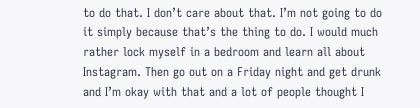to do that. I don’t care about that. I’m not going to do it simply because that’s the thing to do. I would much rather lock myself in a bedroom and learn all about Instagram. Then go out on a Friday night and get drunk and I’m okay with that and a lot of people thought I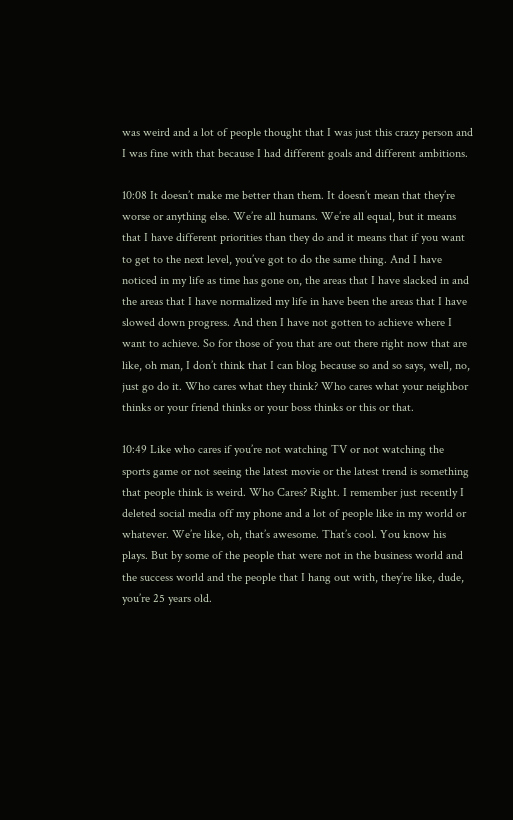was weird and a lot of people thought that I was just this crazy person and I was fine with that because I had different goals and different ambitions.

10:08 It doesn’t make me better than them. It doesn’t mean that they’re worse or anything else. We’re all humans. We’re all equal, but it means that I have different priorities than they do and it means that if you want to get to the next level, you’ve got to do the same thing. And I have noticed in my life as time has gone on, the areas that I have slacked in and the areas that I have normalized my life in have been the areas that I have slowed down progress. And then I have not gotten to achieve where I want to achieve. So for those of you that are out there right now that are like, oh man, I don’t think that I can blog because so and so says, well, no, just go do it. Who cares what they think? Who cares what your neighbor thinks or your friend thinks or your boss thinks or this or that.

10:49 Like who cares if you’re not watching TV or not watching the sports game or not seeing the latest movie or the latest trend is something that people think is weird. Who Cares? Right. I remember just recently I deleted social media off my phone and a lot of people like in my world or whatever. We’re like, oh, that’s awesome. That’s cool. You know his plays. But by some of the people that were not in the business world and the success world and the people that I hang out with, they’re like, dude, you’re 25 years old.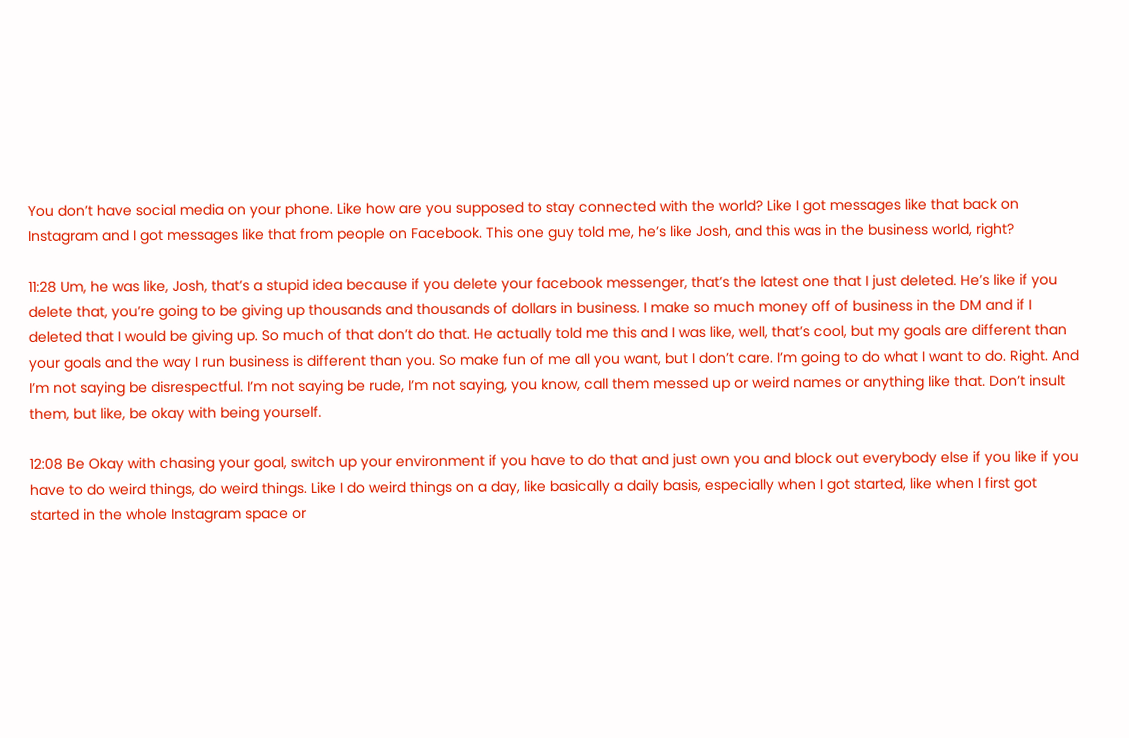You don’t have social media on your phone. Like how are you supposed to stay connected with the world? Like I got messages like that back on Instagram and I got messages like that from people on Facebook. This one guy told me, he’s like Josh, and this was in the business world, right?

11:28 Um, he was like, Josh, that’s a stupid idea because if you delete your facebook messenger, that’s the latest one that I just deleted. He’s like if you delete that, you’re going to be giving up thousands and thousands of dollars in business. I make so much money off of business in the DM and if I deleted that I would be giving up. So much of that don’t do that. He actually told me this and I was like, well, that’s cool, but my goals are different than your goals and the way I run business is different than you. So make fun of me all you want, but I don’t care. I’m going to do what I want to do. Right. And I’m not saying be disrespectful. I’m not saying be rude, I’m not saying, you know, call them messed up or weird names or anything like that. Don’t insult them, but like, be okay with being yourself.

12:08 Be Okay with chasing your goal, switch up your environment if you have to do that and just own you and block out everybody else if you like if you have to do weird things, do weird things. Like I do weird things on a day, like basically a daily basis, especially when I got started, like when I first got started in the whole Instagram space or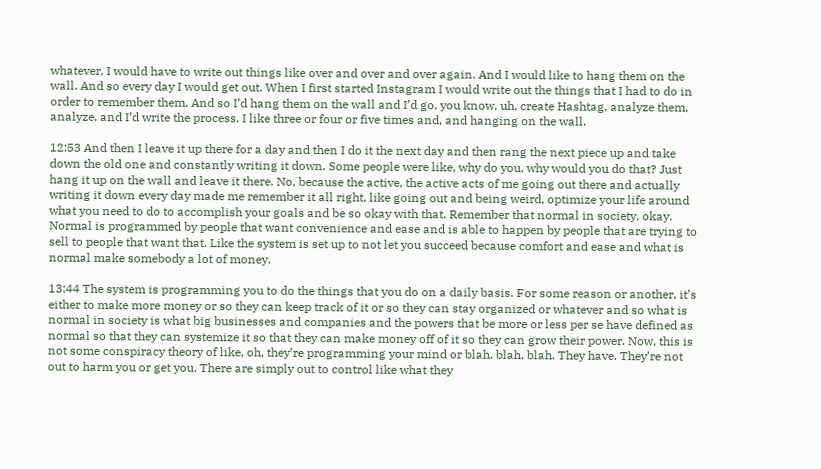whatever, I would have to write out things like over and over and over again. And I would like to hang them on the wall. And so every day I would get out. When I first started Instagram I would write out the things that I had to do in order to remember them. And so I’d hang them on the wall and I’d go, you know, uh, create Hashtag, analyze them, analyze, and I’d write the process. I like three or four or five times and, and hanging on the wall.

12:53 And then I leave it up there for a day and then I do it the next day and then rang the next piece up and take down the old one and constantly writing it down. Some people were like, why do you, why would you do that? Just hang it up on the wall and leave it there. No, because the active, the active acts of me going out there and actually writing it down every day made me remember it all right, like going out and being weird, optimize your life around what you need to do to accomplish your goals and be so okay with that. Remember that normal in society, okay. Normal is programmed by people that want convenience and ease and is able to happen by people that are trying to sell to people that want that. Like the system is set up to not let you succeed because comfort and ease and what is normal make somebody a lot of money.

13:44 The system is programming you to do the things that you do on a daily basis. For some reason or another, it’s either to make more money or so they can keep track of it or so they can stay organized or whatever and so what is normal in society is what big businesses and companies and the powers that be more or less per se have defined as normal so that they can systemize it so that they can make money off of it so they can grow their power. Now, this is not some conspiracy theory of like, oh, they’re programming your mind or blah, blah, blah. They have. They’re not out to harm you or get you. There are simply out to control like what they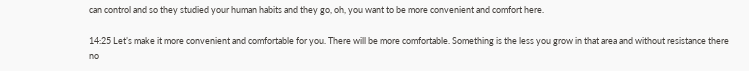can control and so they studied your human habits and they go, oh, you want to be more convenient and comfort here.

14:25 Let’s make it more convenient and comfortable for you. There will be more comfortable. Something is the less you grow in that area and without resistance there no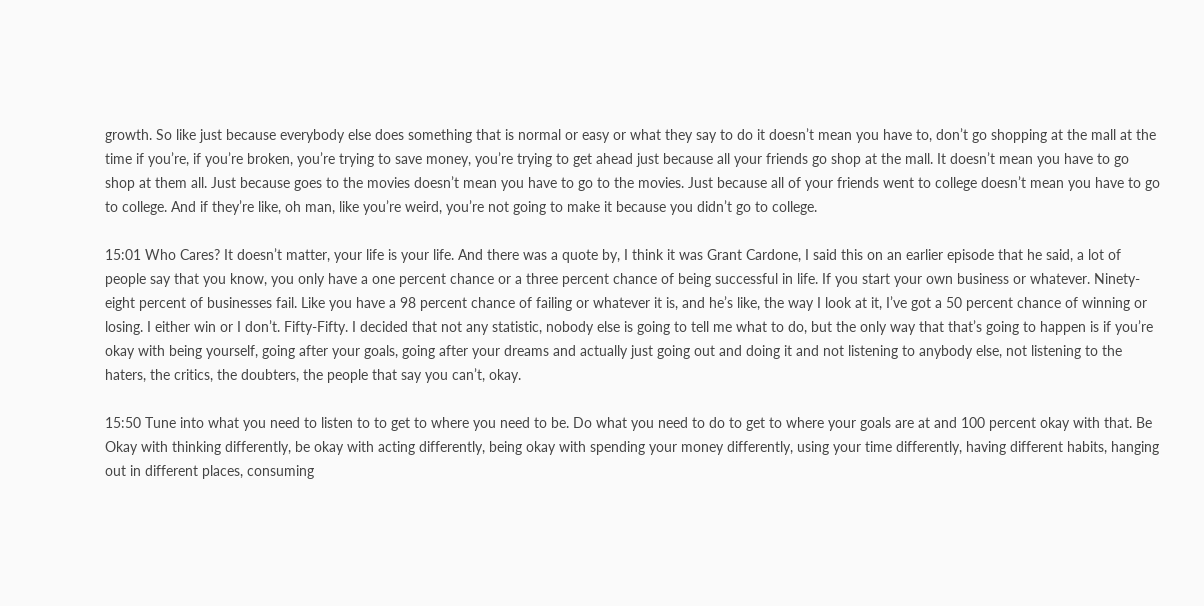growth. So like just because everybody else does something that is normal or easy or what they say to do it doesn’t mean you have to, don’t go shopping at the mall at the time if you’re, if you’re broken, you’re trying to save money, you’re trying to get ahead just because all your friends go shop at the mall. It doesn’t mean you have to go shop at them all. Just because goes to the movies doesn’t mean you have to go to the movies. Just because all of your friends went to college doesn’t mean you have to go to college. And if they’re like, oh man, like you’re weird, you’re not going to make it because you didn’t go to college.

15:01 Who Cares? It doesn’t matter, your life is your life. And there was a quote by, I think it was Grant Cardone, I said this on an earlier episode that he said, a lot of people say that you know, you only have a one percent chance or a three percent chance of being successful in life. If you start your own business or whatever. Ninety-eight percent of businesses fail. Like you have a 98 percent chance of failing or whatever it is, and he’s like, the way I look at it, I’ve got a 50 percent chance of winning or losing. I either win or I don’t. Fifty-Fifty. I decided that not any statistic, nobody else is going to tell me what to do, but the only way that that’s going to happen is if you’re okay with being yourself, going after your goals, going after your dreams and actually just going out and doing it and not listening to anybody else, not listening to the haters, the critics, the doubters, the people that say you can’t, okay.

15:50 Tune into what you need to listen to to get to where you need to be. Do what you need to do to get to where your goals are at and 100 percent okay with that. Be Okay with thinking differently, be okay with acting differently, being okay with spending your money differently, using your time differently, having different habits, hanging out in different places, consuming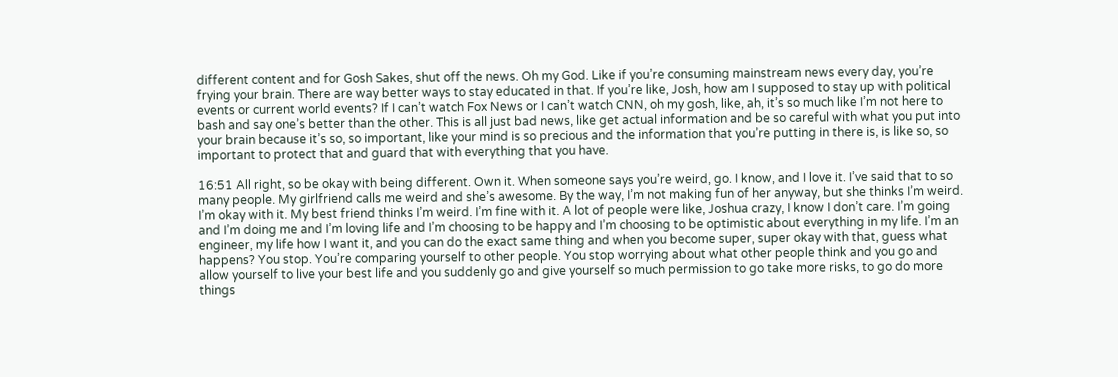different content and for Gosh Sakes, shut off the news. Oh my God. Like if you’re consuming mainstream news every day, you’re frying your brain. There are way better ways to stay educated in that. If you’re like, Josh, how am I supposed to stay up with political events or current world events? If I can’t watch Fox News or I can’t watch CNN, oh my gosh, like, ah, it’s so much like I’m not here to bash and say one’s better than the other. This is all just bad news, like get actual information and be so careful with what you put into your brain because it’s so, so important, like your mind is so precious and the information that you’re putting in there is, is like so, so important to protect that and guard that with everything that you have.

16:51 All right, so be okay with being different. Own it. When someone says you’re weird, go. I know, and I love it. I’ve said that to so many people. My girlfriend calls me weird and she’s awesome. By the way, I’m not making fun of her anyway, but she thinks I’m weird. I’m okay with it. My best friend thinks I’m weird. I’m fine with it. A lot of people were like, Joshua crazy, I know I don’t care. I’m going and I’m doing me and I’m loving life and I’m choosing to be happy and I’m choosing to be optimistic about everything in my life. I’m an engineer, my life how I want it, and you can do the exact same thing and when you become super, super okay with that, guess what happens? You stop. You’re comparing yourself to other people. You stop worrying about what other people think and you go and allow yourself to live your best life and you suddenly go and give yourself so much permission to go take more risks, to go do more things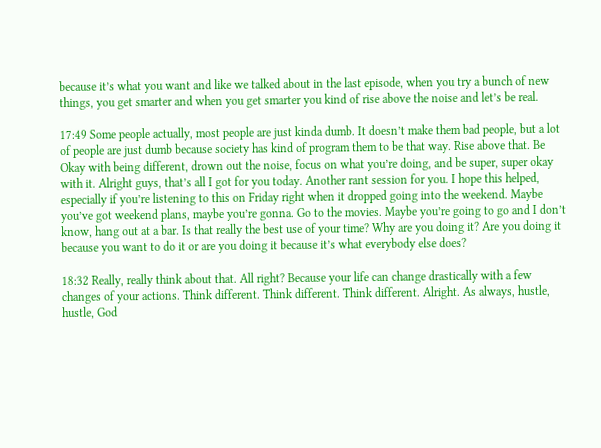because it’s what you want and like we talked about in the last episode, when you try a bunch of new things, you get smarter and when you get smarter you kind of rise above the noise and let’s be real.

17:49 Some people actually, most people are just kinda dumb. It doesn’t make them bad people, but a lot of people are just dumb because society has kind of program them to be that way. Rise above that. Be Okay with being different, drown out the noise, focus on what you’re doing, and be super, super okay with it. Alright guys, that’s all I got for you today. Another rant session for you. I hope this helped, especially if you’re listening to this on Friday right when it dropped going into the weekend. Maybe you’ve got weekend plans, maybe you’re gonna. Go to the movies. Maybe you’re going to go and I don’t know, hang out at a bar. Is that really the best use of your time? Why are you doing it? Are you doing it because you want to do it or are you doing it because it’s what everybody else does?

18:32 Really, really think about that. All right? Because your life can change drastically with a few changes of your actions. Think different. Think different. Think different. Alright. As always, hustle, hustle, God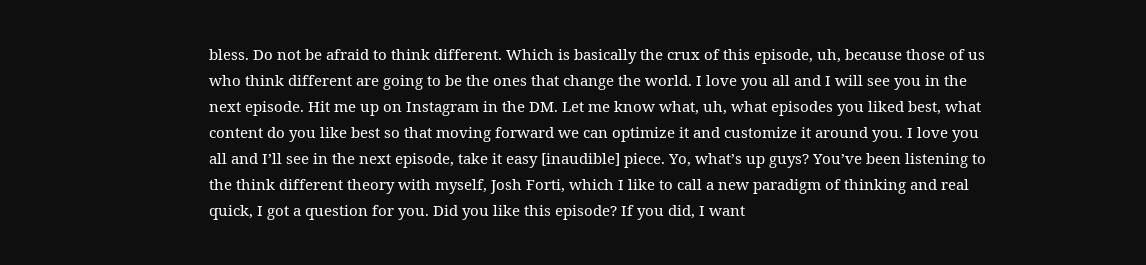bless. Do not be afraid to think different. Which is basically the crux of this episode, uh, because those of us who think different are going to be the ones that change the world. I love you all and I will see you in the next episode. Hit me up on Instagram in the DM. Let me know what, uh, what episodes you liked best, what content do you like best so that moving forward we can optimize it and customize it around you. I love you all and I’ll see in the next episode, take it easy [inaudible] piece. Yo, what’s up guys? You’ve been listening to the think different theory with myself, Josh Forti, which I like to call a new paradigm of thinking and real quick, I got a question for you. Did you like this episode? If you did, I want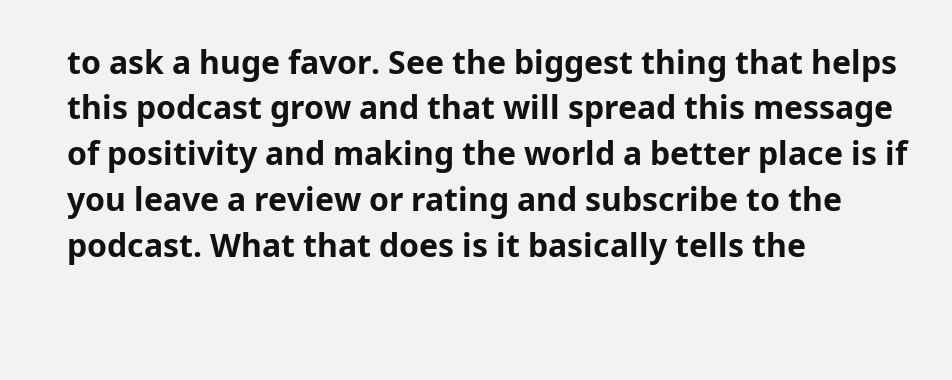to ask a huge favor. See the biggest thing that helps this podcast grow and that will spread this message of positivity and making the world a better place is if you leave a review or rating and subscribe to the podcast. What that does is it basically tells the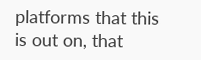platforms that this is out on, that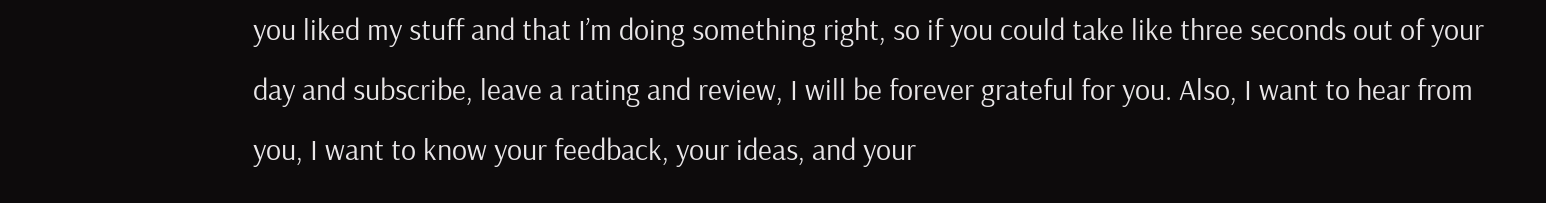you liked my stuff and that I’m doing something right, so if you could take like three seconds out of your day and subscribe, leave a rating and review, I will be forever grateful for you. Also, I want to hear from you, I want to know your feedback, your ideas, and your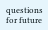questions for future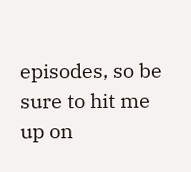episodes, so be sure to hit me up on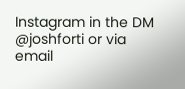Instagram in the DM @joshforti or via email